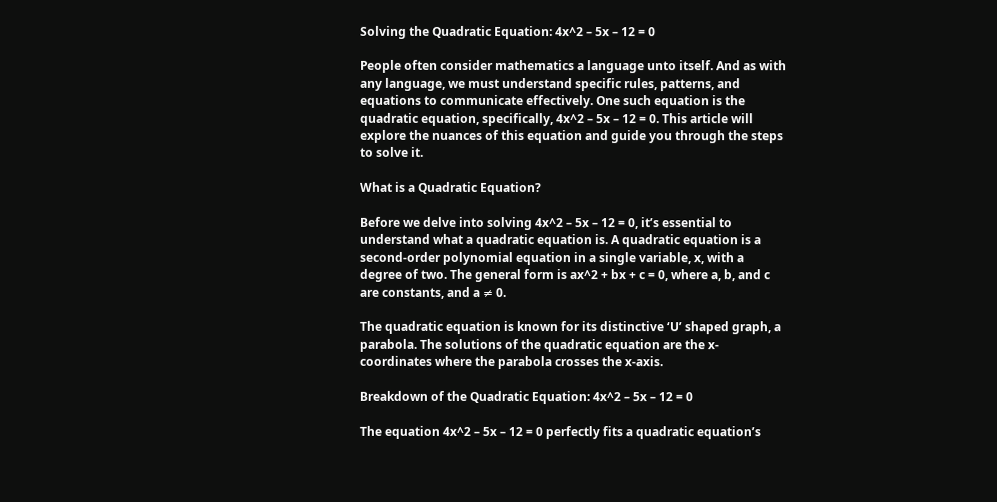Solving the Quadratic Equation: 4x^2 – 5x – 12 = 0

People often consider mathematics a language unto itself. And as with any language, we must understand specific rules, patterns, and equations to communicate effectively. One such equation is the quadratic equation, specifically, 4x^2 – 5x – 12 = 0. This article will explore the nuances of this equation and guide you through the steps to solve it.

What is a Quadratic Equation?

Before we delve into solving 4x^2 – 5x – 12 = 0, it’s essential to understand what a quadratic equation is. A quadratic equation is a second-order polynomial equation in a single variable, x, with a degree of two. The general form is ax^2 + bx + c = 0, where a, b, and c are constants, and a ≠ 0.

The quadratic equation is known for its distinctive ‘U’ shaped graph, a parabola. The solutions of the quadratic equation are the x-coordinates where the parabola crosses the x-axis.

Breakdown of the Quadratic Equation: 4x^2 – 5x – 12 = 0

The equation 4x^2 – 5x – 12 = 0 perfectly fits a quadratic equation’s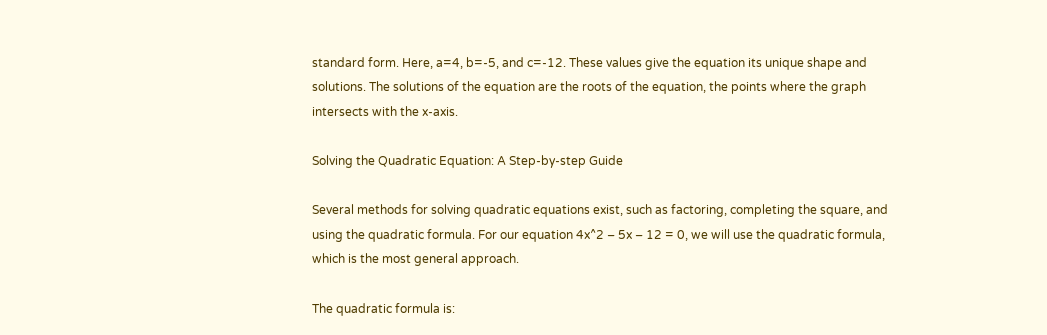standard form. Here, a=4, b=-5, and c=-12. These values give the equation its unique shape and solutions. The solutions of the equation are the roots of the equation, the points where the graph intersects with the x-axis.

Solving the Quadratic Equation: A Step-by-step Guide

Several methods for solving quadratic equations exist, such as factoring, completing the square, and using the quadratic formula. For our equation 4x^2 – 5x – 12 = 0, we will use the quadratic formula, which is the most general approach.

The quadratic formula is: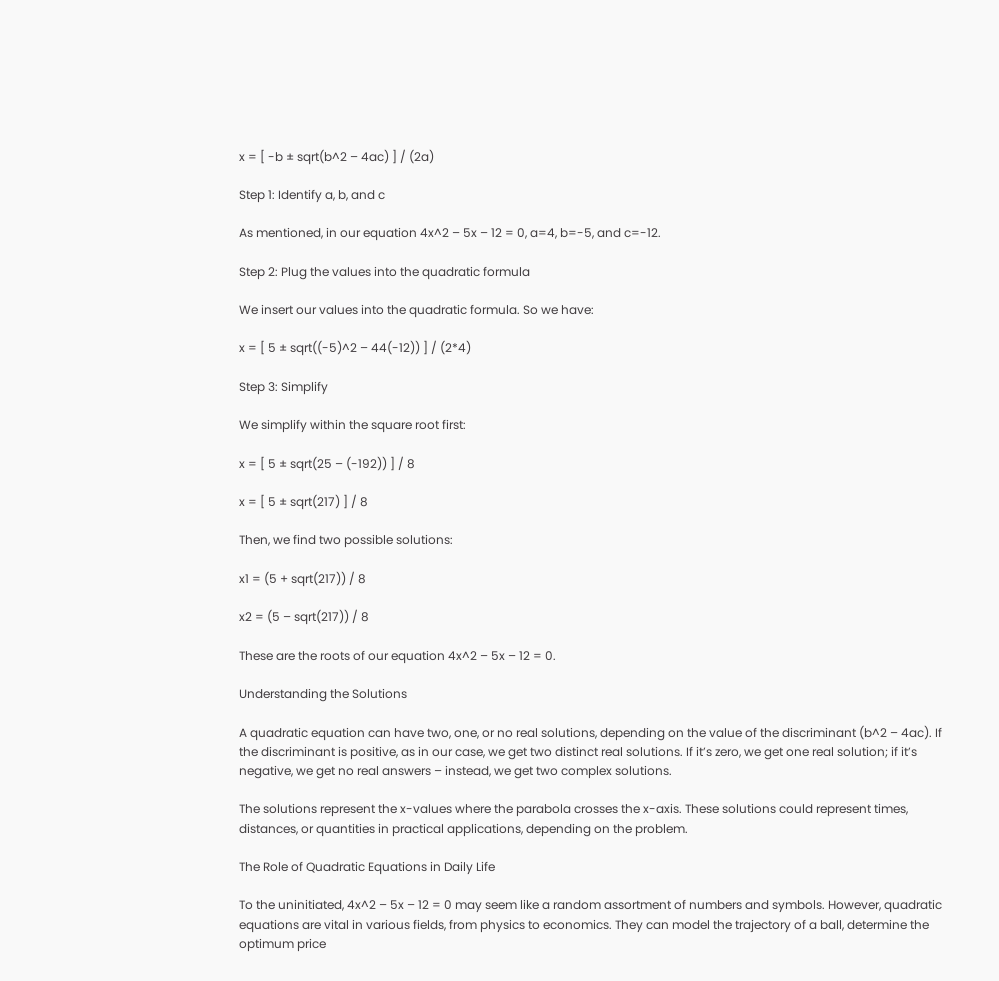x = [ -b ± sqrt(b^2 – 4ac) ] / (2a)

Step 1: Identify a, b, and c

As mentioned, in our equation 4x^2 – 5x – 12 = 0, a=4, b=-5, and c=-12.

Step 2: Plug the values into the quadratic formula

We insert our values into the quadratic formula. So we have:

x = [ 5 ± sqrt((-5)^2 – 44(-12)) ] / (2*4)

Step 3: Simplify

We simplify within the square root first:

x = [ 5 ± sqrt(25 – (-192)) ] / 8

x = [ 5 ± sqrt(217) ] / 8

Then, we find two possible solutions:

x1 = (5 + sqrt(217)) / 8

x2 = (5 – sqrt(217)) / 8

These are the roots of our equation 4x^2 – 5x – 12 = 0.

Understanding the Solutions

A quadratic equation can have two, one, or no real solutions, depending on the value of the discriminant (b^2 – 4ac). If the discriminant is positive, as in our case, we get two distinct real solutions. If it’s zero, we get one real solution; if it’s negative, we get no real answers – instead, we get two complex solutions.

The solutions represent the x-values where the parabola crosses the x-axis. These solutions could represent times, distances, or quantities in practical applications, depending on the problem.

The Role of Quadratic Equations in Daily Life

To the uninitiated, 4x^2 – 5x – 12 = 0 may seem like a random assortment of numbers and symbols. However, quadratic equations are vital in various fields, from physics to economics. They can model the trajectory of a ball, determine the optimum price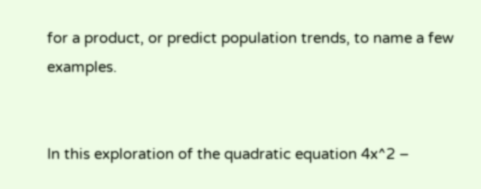for a product, or predict population trends, to name a few examples.


In this exploration of the quadratic equation 4x^2 –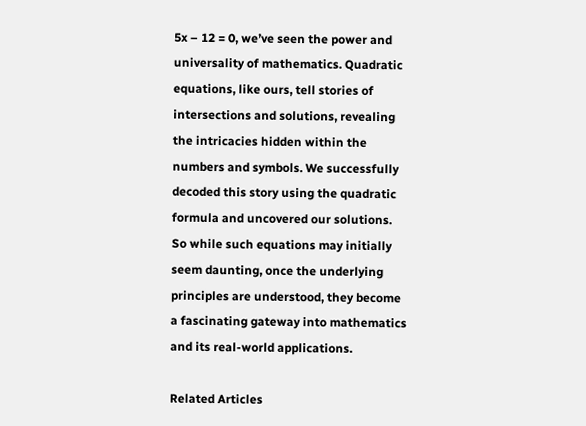5x – 12 = 0, we’ve seen the power and universality of mathematics. Quadratic equations, like ours, tell stories of intersections and solutions, revealing the intricacies hidden within the numbers and symbols. We successfully decoded this story using the quadratic formula and uncovered our solutions. So while such equations may initially seem daunting, once the underlying principles are understood, they become a fascinating gateway into mathematics and its real-world applications.

Related Articles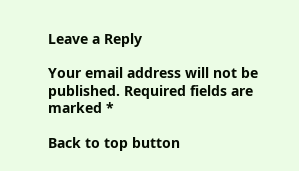Leave a Reply

Your email address will not be published. Required fields are marked *

Back to top button